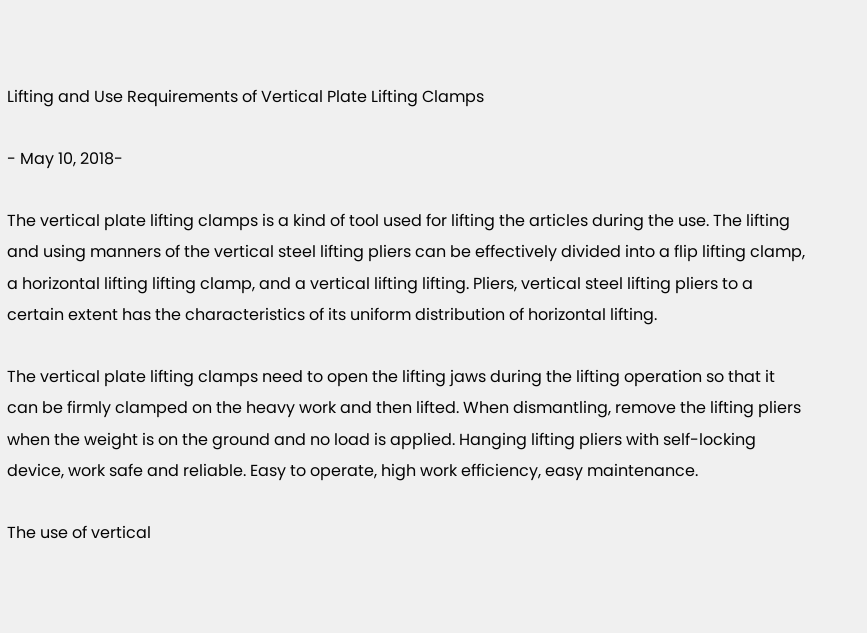Lifting and Use Requirements of Vertical Plate Lifting Clamps

- May 10, 2018-

The vertical plate lifting clamps is a kind of tool used for lifting the articles during the use. The lifting and using manners of the vertical steel lifting pliers can be effectively divided into a flip lifting clamp, a horizontal lifting lifting clamp, and a vertical lifting lifting. Pliers, vertical steel lifting pliers to a certain extent has the characteristics of its uniform distribution of horizontal lifting.

The vertical plate lifting clamps need to open the lifting jaws during the lifting operation so that it can be firmly clamped on the heavy work and then lifted. When dismantling, remove the lifting pliers when the weight is on the ground and no load is applied. Hanging lifting pliers with self-locking device, work safe and reliable. Easy to operate, high work efficiency, easy maintenance.

The use of vertical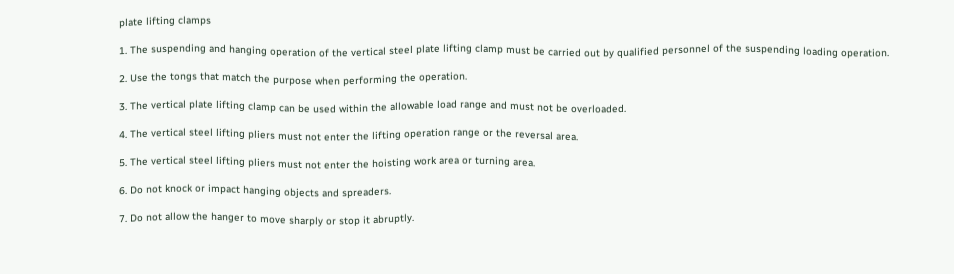plate lifting clamps

1. The suspending and hanging operation of the vertical steel plate lifting clamp must be carried out by qualified personnel of the suspending loading operation.

2. Use the tongs that match the purpose when performing the operation.

3. The vertical plate lifting clamp can be used within the allowable load range and must not be overloaded.

4. The vertical steel lifting pliers must not enter the lifting operation range or the reversal area.

5. The vertical steel lifting pliers must not enter the hoisting work area or turning area.

6. Do not knock or impact hanging objects and spreaders.

7. Do not allow the hanger to move sharply or stop it abruptly.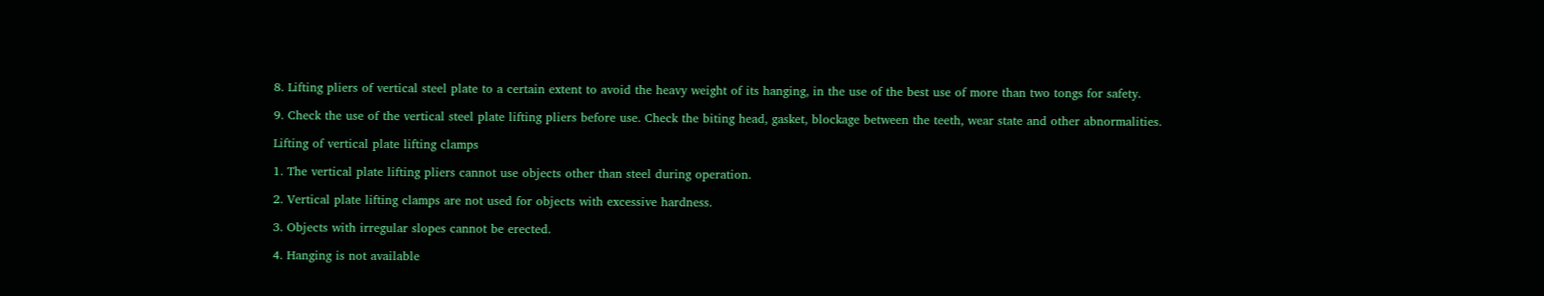8. Lifting pliers of vertical steel plate to a certain extent to avoid the heavy weight of its hanging, in the use of the best use of more than two tongs for safety.

9. Check the use of the vertical steel plate lifting pliers before use. Check the biting head, gasket, blockage between the teeth, wear state and other abnormalities.

Lifting of vertical plate lifting clamps

1. The vertical plate lifting pliers cannot use objects other than steel during operation.

2. Vertical plate lifting clamps are not used for objects with excessive hardness.

3. Objects with irregular slopes cannot be erected.

4. Hanging is not available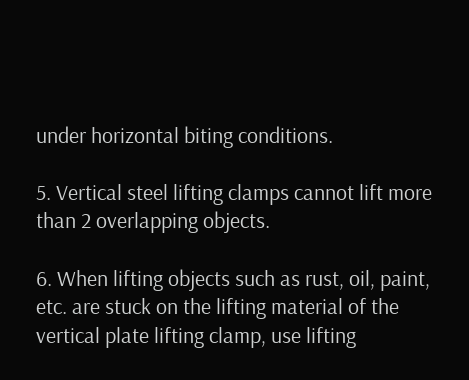under horizontal biting conditions.

5. Vertical steel lifting clamps cannot lift more than 2 overlapping objects.

6. When lifting objects such as rust, oil, paint, etc. are stuck on the lifting material of the vertical plate lifting clamp, use lifting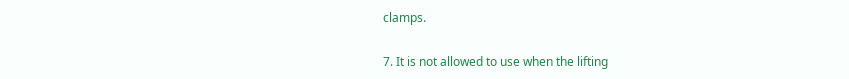clamps.

7. It is not allowed to use when the lifting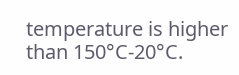temperature is higher than 150°C-20°C.